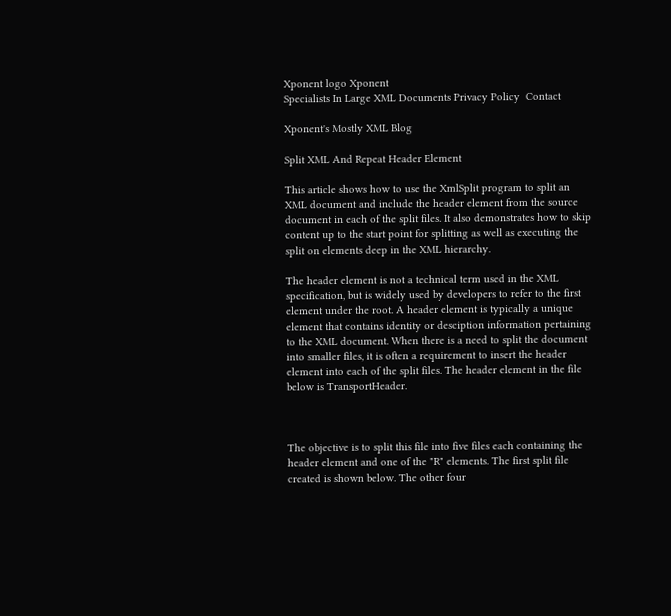Xponent logo Xponent
Specialists In Large XML Documents Privacy Policy  Contact

Xponent's Mostly XML Blog

Split XML And Repeat Header Element

This article shows how to use the XmlSplit program to split an XML document and include the header element from the source document in each of the split files. It also demonstrates how to skip content up to the start point for splitting as well as executing the split on elements deep in the XML hierarchy.

The header element is not a technical term used in the XML specification, but is widely used by developers to refer to the first element under the root. A header element is typically a unique element that contains identity or desciption information pertaining to the XML document. When there is a need to split the document into smaller files, it is often a requirement to insert the header element into each of the split files. The header element in the file below is TransportHeader.



The objective is to split this file into five files each containing the header element and one of the "R" elements. The first split file created is shown below. The other four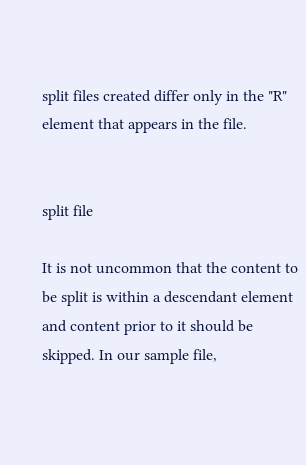split files created differ only in the "R" element that appears in the file.


split file

It is not uncommon that the content to be split is within a descendant element and content prior to it should be skipped. In our sample file,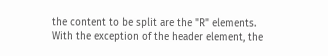the content to be split are the "R" elements. With the exception of the header element, the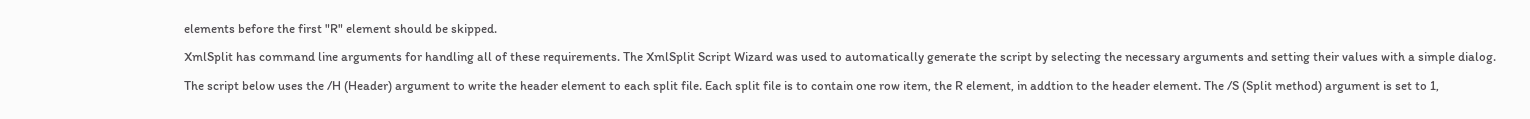elements before the first "R" element should be skipped.

XmlSplit has command line arguments for handling all of these requirements. The XmlSplit Script Wizard was used to automatically generate the script by selecting the necessary arguments and setting their values with a simple dialog.

The script below uses the /H (Header) argument to write the header element to each split file. Each split file is to contain one row item, the R element, in addtion to the header element. The /S (Split method) argument is set to 1,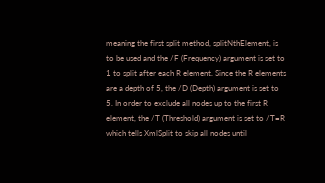meaning the first split method, splitNthElement, is to be used and the /F (Frequency) argument is set to 1 to split after each R element. Since the R elements are a depth of 5, the /D (Depth) argument is set to 5. In order to exclude all nodes up to the first R element, the /T (Threshold) argument is set to /T=R which tells XmlSplit to skip all nodes until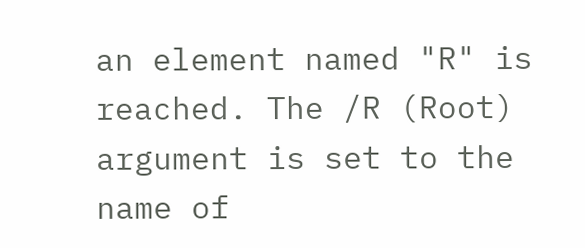an element named "R" is reached. The /R (Root) argument is set to the name of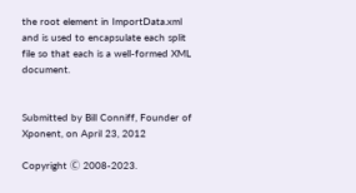the root element in ImportData.xml and is used to encapsulate each split file so that each is a well-formed XML document.


Submitted by Bill Conniff, Founder of Xponent, on April 23, 2012

Copyright Ⓒ 2008-2023.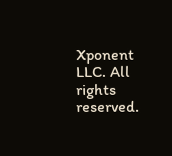Xponent LLC. All rights reserved.